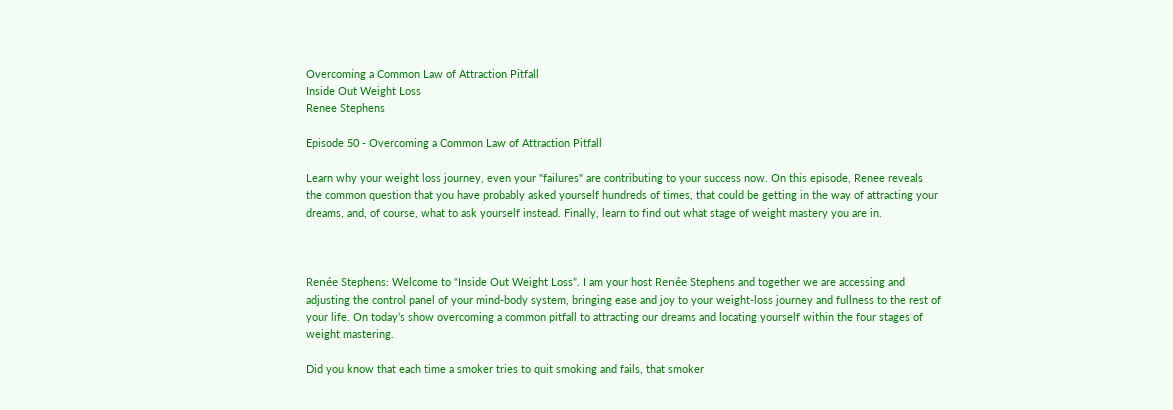Overcoming a Common Law of Attraction Pitfall
Inside Out Weight Loss
Renee Stephens

Episode 50 - Overcoming a Common Law of Attraction Pitfall

Learn why your weight loss journey, even your "failures" are contributing to your success now. On this episode, Renee reveals the common question that you have probably asked yourself hundreds of times, that could be getting in the way of attracting your dreams, and, of course, what to ask yourself instead. Finally, learn to find out what stage of weight mastery you are in.



Renée Stephens: Welcome to “Inside Out Weight Loss”. I am your host Renée Stephens and together we are accessing and adjusting the control panel of your mind-body system, bringing ease and joy to your weight-loss journey and fullness to the rest of your life. On today’s show overcoming a common pitfall to attracting our dreams and locating yourself within the four stages of weight mastering.

Did you know that each time a smoker tries to quit smoking and fails, that smoker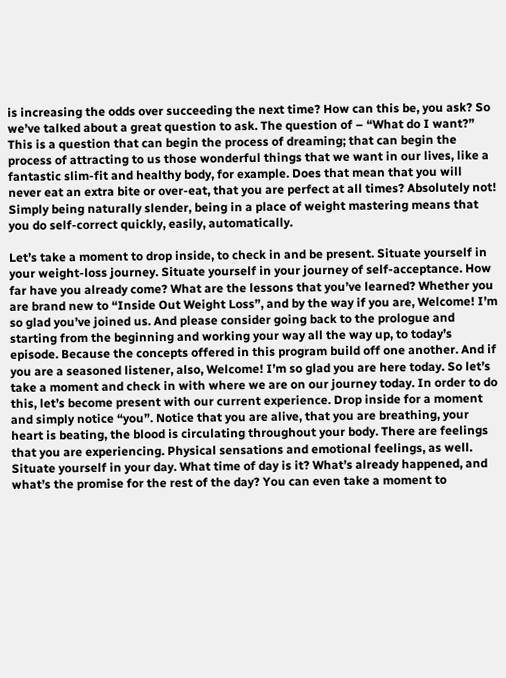is increasing the odds over succeeding the next time? How can this be, you ask? So we’ve talked about a great question to ask. The question of – “What do I want?” This is a question that can begin the process of dreaming; that can begin the process of attracting to us those wonderful things that we want in our lives, like a fantastic slim-fit and healthy body, for example. Does that mean that you will never eat an extra bite or over-eat, that you are perfect at all times? Absolutely not! Simply being naturally slender, being in a place of weight mastering means that you do self-correct quickly, easily, automatically.

Let’s take a moment to drop inside, to check in and be present. Situate yourself in your weight-loss journey. Situate yourself in your journey of self-acceptance. How far have you already come? What are the lessons that you’ve learned? Whether you are brand new to “Inside Out Weight Loss”, and by the way if you are, Welcome! I’m so glad you’ve joined us. And please consider going back to the prologue and starting from the beginning and working your way all the way up, to today’s episode. Because the concepts offered in this program build off one another. And if you are a seasoned listener, also, Welcome! I’m so glad you are here today. So let’s take a moment and check in with where we are on our journey today. In order to do this, let’s become present with our current experience. Drop inside for a moment and simply notice “you”. Notice that you are alive, that you are breathing, your heart is beating, the blood is circulating throughout your body. There are feelings that you are experiencing. Physical sensations and emotional feelings, as well. Situate yourself in your day. What time of day is it? What’s already happened, and what’s the promise for the rest of the day? You can even take a moment to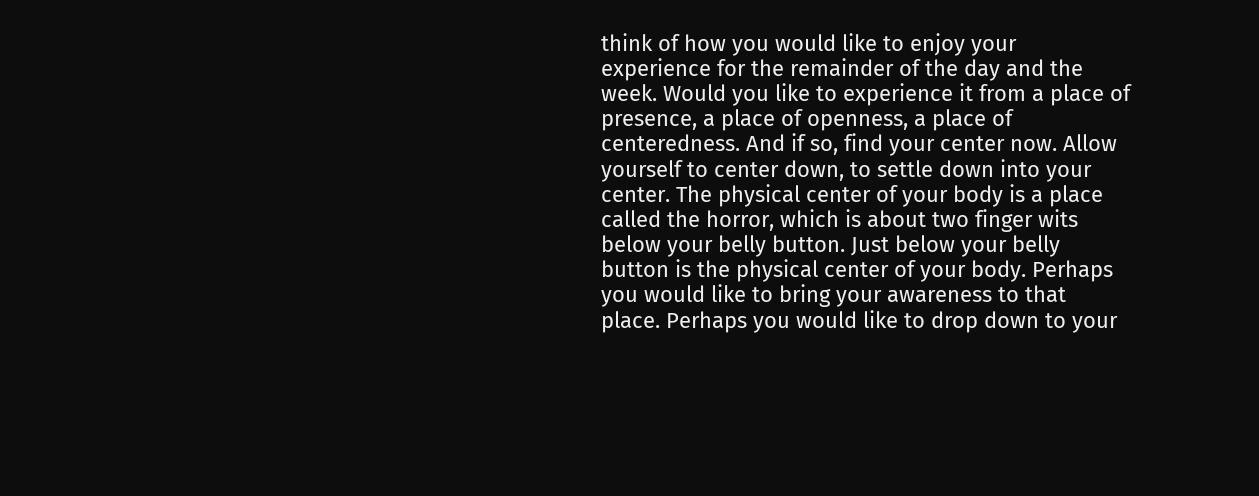think of how you would like to enjoy your experience for the remainder of the day and the week. Would you like to experience it from a place of presence, a place of openness, a place of centeredness. And if so, find your center now. Allow yourself to center down, to settle down into your center. The physical center of your body is a place called the horror, which is about two finger wits below your belly button. Just below your belly button is the physical center of your body. Perhaps you would like to bring your awareness to that place. Perhaps you would like to drop down to your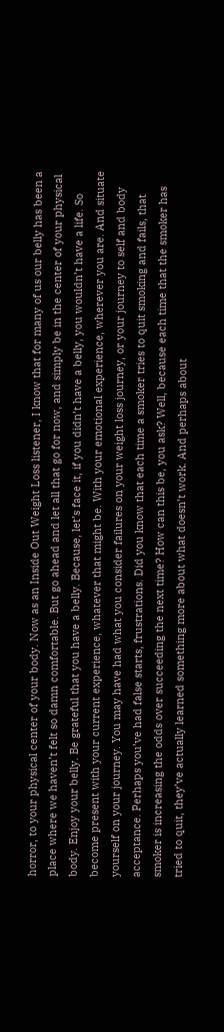horror, to your physical center of your body. Now as an Inside Out Weight Loss listener, I know that for many of us our belly has been a place where we haven’t felt so damn comfortable. But go ahead and let all that go for now, and simply be in the center of your physical body. Enjoy your belly. Be grateful that you have a belly. Because, let’s face it, if you didn’t have a belly, you wouldn’t have a life. So become present with your current experience, whatever that might be. With your emotional experience, wherever you are. And situate yourself on your journey. You may have had what you consider failures on your weight loss journey, or your journey to self and body acceptance. Perhaps you’ve had false starts, frustrations. Did you know that each time a smoker tries to quit smoking and fails, that smoker is increasing the odds over succeeding the next time? How can this be, you ask? Well, because each time that the smoker has tried to quit, they’ve actually learned something more about what doesn’t work. And perhaps about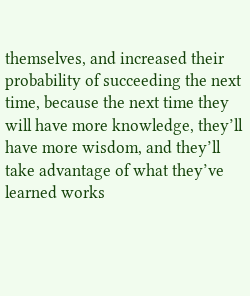themselves, and increased their probability of succeeding the next time, because the next time they will have more knowledge, they’ll have more wisdom, and they’ll take advantage of what they’ve learned works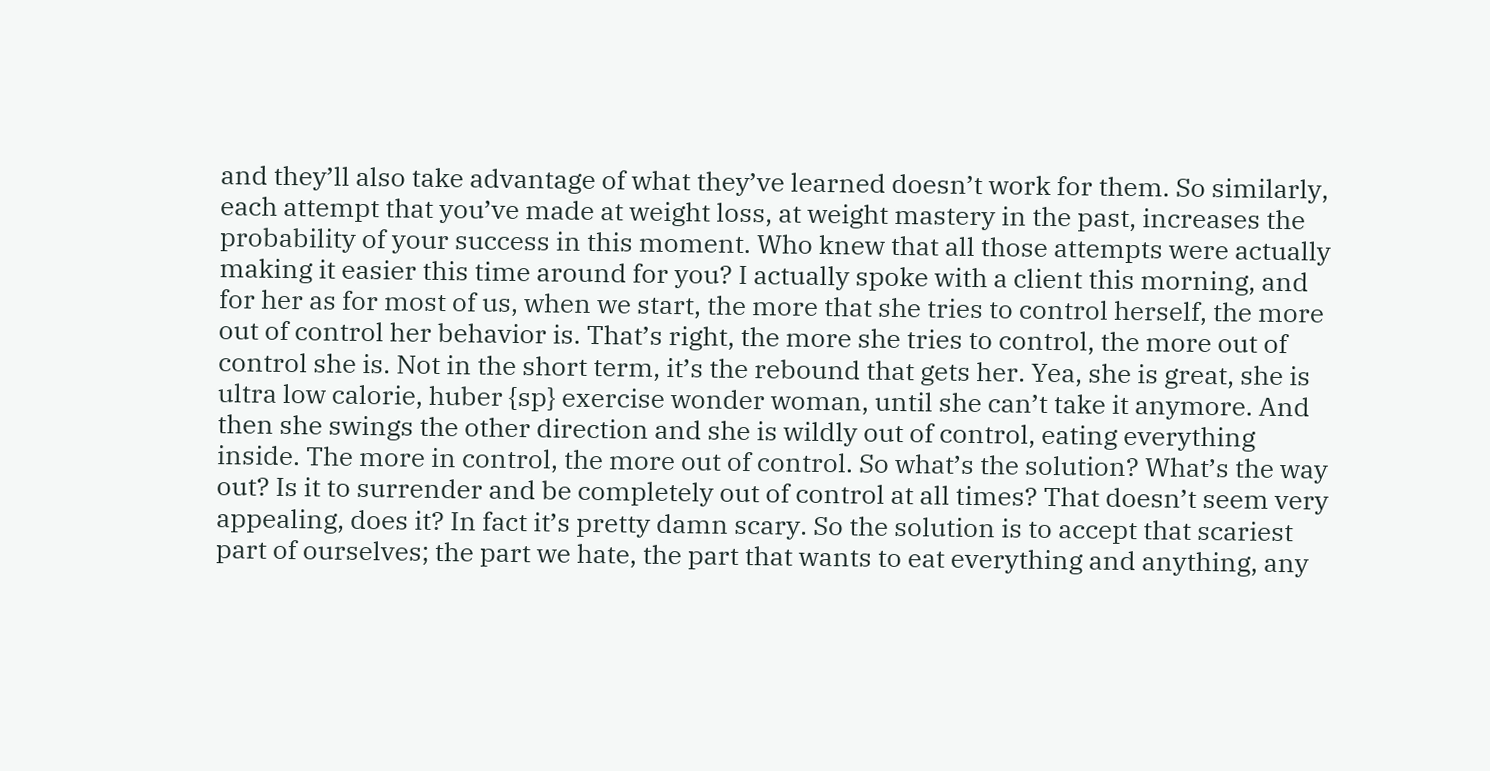and they’ll also take advantage of what they’ve learned doesn’t work for them. So similarly, each attempt that you’ve made at weight loss, at weight mastery in the past, increases the probability of your success in this moment. Who knew that all those attempts were actually making it easier this time around for you? I actually spoke with a client this morning, and for her as for most of us, when we start, the more that she tries to control herself, the more out of control her behavior is. That’s right, the more she tries to control, the more out of control she is. Not in the short term, it’s the rebound that gets her. Yea, she is great, she is ultra low calorie, huber {sp} exercise wonder woman, until she can’t take it anymore. And then she swings the other direction and she is wildly out of control, eating everything inside. The more in control, the more out of control. So what’s the solution? What’s the way out? Is it to surrender and be completely out of control at all times? That doesn’t seem very appealing, does it? In fact it’s pretty damn scary. So the solution is to accept that scariest part of ourselves; the part we hate, the part that wants to eat everything and anything, any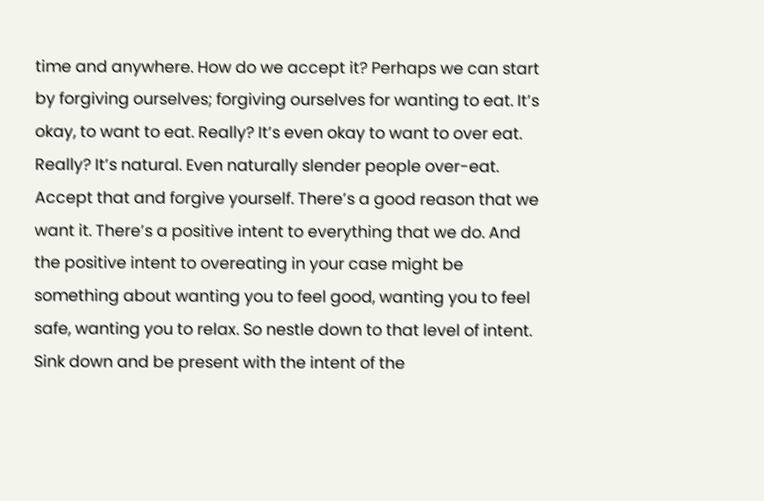time and anywhere. How do we accept it? Perhaps we can start by forgiving ourselves; forgiving ourselves for wanting to eat. It’s okay, to want to eat. Really? It’s even okay to want to over eat. Really? It’s natural. Even naturally slender people over-eat. Accept that and forgive yourself. There’s a good reason that we want it. There’s a positive intent to everything that we do. And the positive intent to overeating in your case might be something about wanting you to feel good, wanting you to feel safe, wanting you to relax. So nestle down to that level of intent. Sink down and be present with the intent of the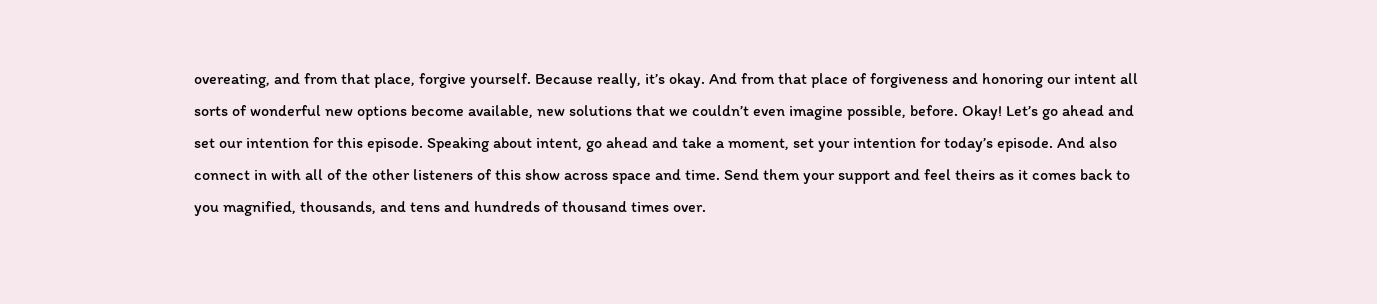overeating, and from that place, forgive yourself. Because really, it’s okay. And from that place of forgiveness and honoring our intent all sorts of wonderful new options become available, new solutions that we couldn’t even imagine possible, before. Okay! Let’s go ahead and set our intention for this episode. Speaking about intent, go ahead and take a moment, set your intention for today’s episode. And also connect in with all of the other listeners of this show across space and time. Send them your support and feel theirs as it comes back to you magnified, thousands, and tens and hundreds of thousand times over.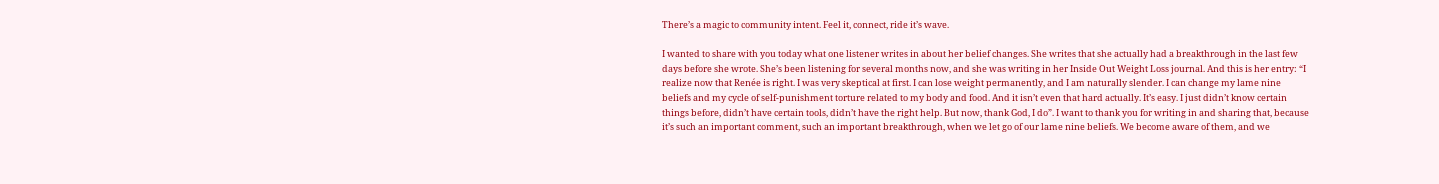There’s a magic to community intent. Feel it, connect, ride it’s wave.

I wanted to share with you today what one listener writes in about her belief changes. She writes that she actually had a breakthrough in the last few days before she wrote. She’s been listening for several months now, and she was writing in her Inside Out Weight Loss journal. And this is her entry: “I realize now that Renée is right. I was very skeptical at first. I can lose weight permanently, and I am naturally slender. I can change my lame nine beliefs and my cycle of self-punishment torture related to my body and food. And it isn’t even that hard actually. It’s easy. I just didn’t know certain things before, didn’t have certain tools, didn’t have the right help. But now, thank God, I do”. I want to thank you for writing in and sharing that, because it’s such an important comment, such an important breakthrough, when we let go of our lame nine beliefs. We become aware of them, and we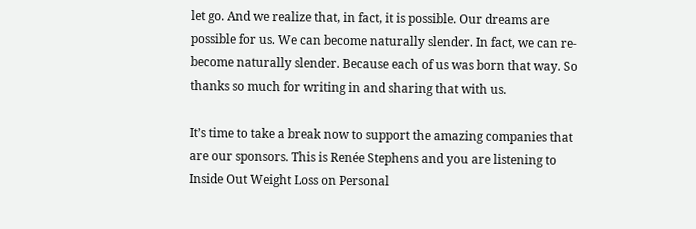let go. And we realize that, in fact, it is possible. Our dreams are possible for us. We can become naturally slender. In fact, we can re-become naturally slender. Because each of us was born that way. So thanks so much for writing in and sharing that with us.

It’s time to take a break now to support the amazing companies that are our sponsors. This is Renée Stephens and you are listening to Inside Out Weight Loss on Personal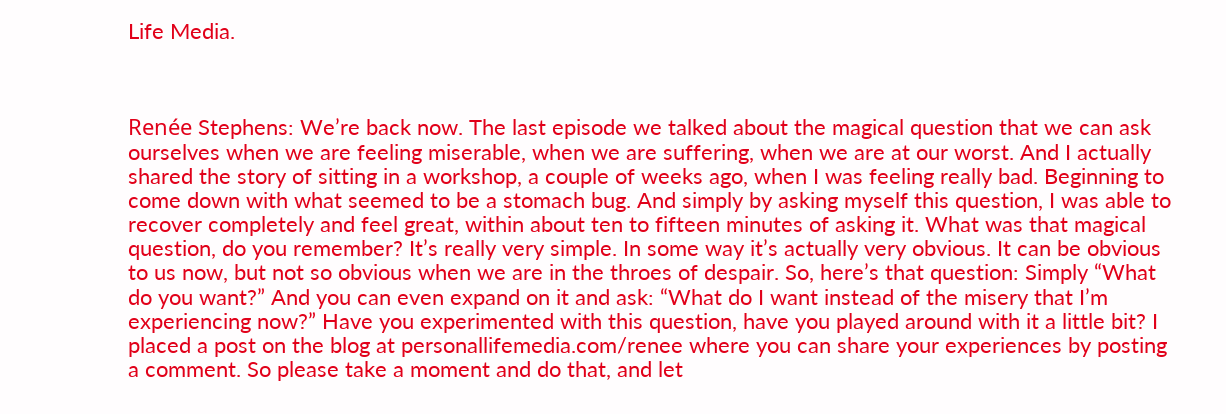Life Media.



Renée Stephens: We’re back now. The last episode we talked about the magical question that we can ask ourselves when we are feeling miserable, when we are suffering, when we are at our worst. And I actually shared the story of sitting in a workshop, a couple of weeks ago, when I was feeling really bad. Beginning to come down with what seemed to be a stomach bug. And simply by asking myself this question, I was able to recover completely and feel great, within about ten to fifteen minutes of asking it. What was that magical question, do you remember? It’s really very simple. In some way it’s actually very obvious. It can be obvious to us now, but not so obvious when we are in the throes of despair. So, here’s that question: Simply “What do you want?” And you can even expand on it and ask: “What do I want instead of the misery that I’m experiencing now?” Have you experimented with this question, have you played around with it a little bit? I placed a post on the blog at personallifemedia.com/renee where you can share your experiences by posting a comment. So please take a moment and do that, and let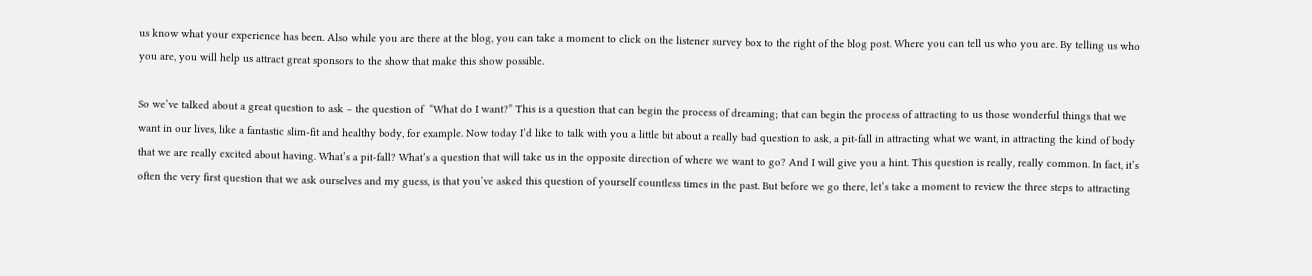us know what your experience has been. Also while you are there at the blog, you can take a moment to click on the listener survey box to the right of the blog post. Where you can tell us who you are. By telling us who you are, you will help us attract great sponsors to the show that make this show possible.

So we’ve talked about a great question to ask – the question of  “What do I want?” This is a question that can begin the process of dreaming; that can begin the process of attracting to us those wonderful things that we want in our lives, like a fantastic slim-fit and healthy body, for example. Now today I’d like to talk with you a little bit about a really bad question to ask, a pit-fall in attracting what we want, in attracting the kind of body that we are really excited about having. What’s a pit-fall? What’s a question that will take us in the opposite direction of where we want to go? And I will give you a hint. This question is really, really common. In fact, it’s often the very first question that we ask ourselves and my guess, is that you’ve asked this question of yourself countless times in the past. But before we go there, let’s take a moment to review the three steps to attracting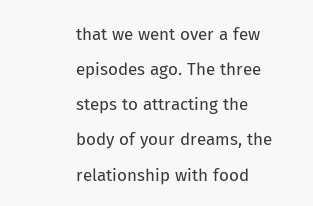that we went over a few episodes ago. The three steps to attracting the body of your dreams, the relationship with food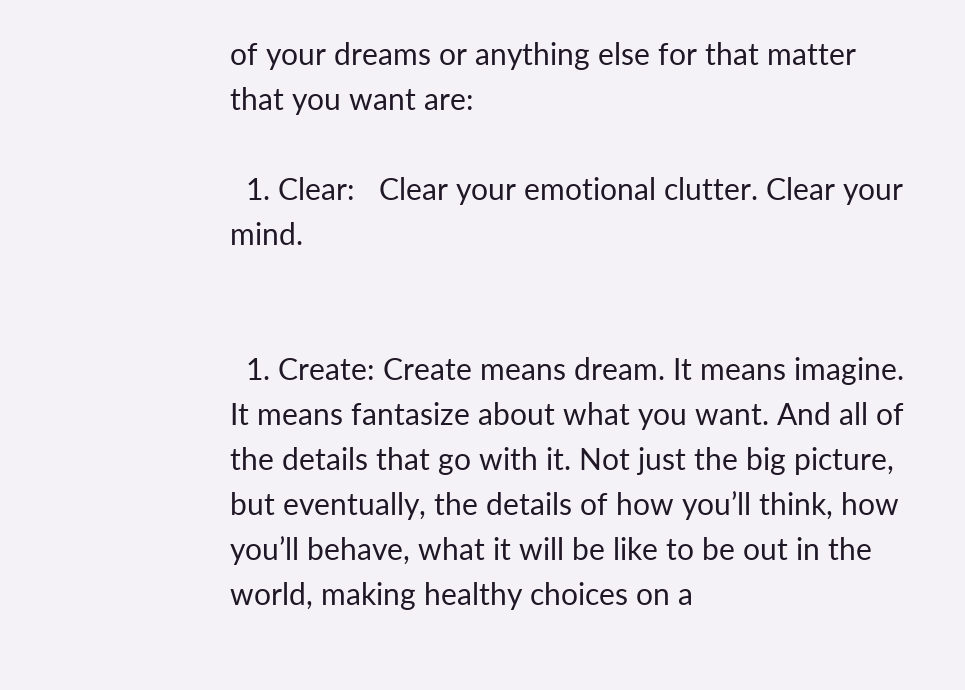of your dreams or anything else for that matter that you want are:

  1. Clear:   Clear your emotional clutter. Clear your mind.


  1. Create: Create means dream. It means imagine. It means fantasize about what you want. And all of the details that go with it. Not just the big picture, but eventually, the details of how you’ll think, how you’ll behave, what it will be like to be out in the world, making healthy choices on a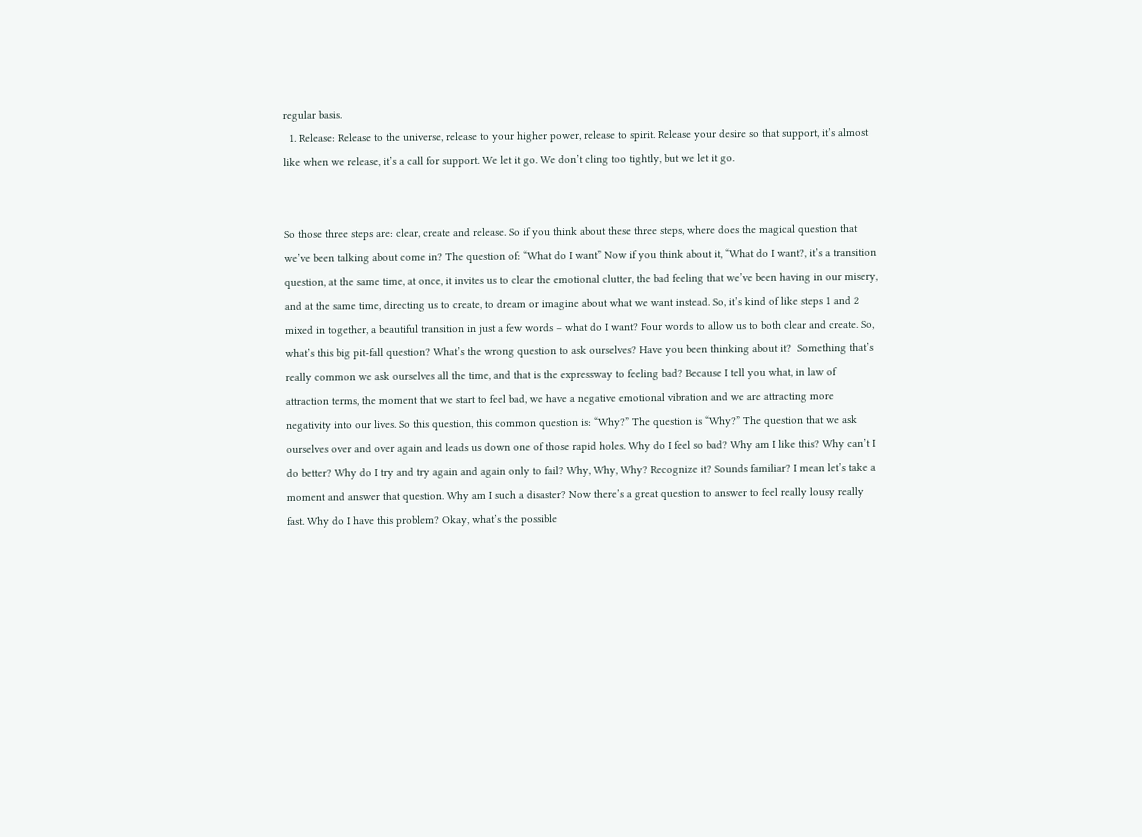regular basis.
  1. Release: Release to the universe, release to your higher power, release to spirit. Release your desire so that support, it’s almost like when we release, it’s a call for support. We let it go. We don’t cling too tightly, but we let it go.


So those three steps are: clear, create and release. So if you think about these three steps, where does the magical question that we’ve been talking about come in? The question of: “What do I want” Now if you think about it, “What do I want?, it’s a transition question, at the same time, at once, it invites us to clear the emotional clutter, the bad feeling that we’ve been having in our misery, and at the same time, directing us to create, to dream or imagine about what we want instead. So, it’s kind of like steps 1 and 2 mixed in together, a beautiful transition in just a few words – what do I want? Four words to allow us to both clear and create. So, what’s this big pit-fall question? What’s the wrong question to ask ourselves? Have you been thinking about it?  Something that’s really common we ask ourselves all the time, and that is the expressway to feeling bad? Because I tell you what, in law of attraction terms, the moment that we start to feel bad, we have a negative emotional vibration and we are attracting more negativity into our lives. So this question, this common question is: “Why?” The question is “Why?” The question that we ask ourselves over and over again and leads us down one of those rapid holes. Why do I feel so bad? Why am I like this? Why can’t I do better? Why do I try and try again and again only to fail? Why, Why, Why? Recognize it? Sounds familiar? I mean let’s take a moment and answer that question. Why am I such a disaster? Now there’s a great question to answer to feel really lousy really fast. Why do I have this problem? Okay, what’s the possible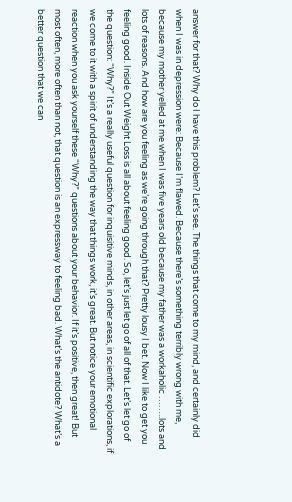answer for that? Why do I have this problem? Let’s see. The things that come to my mind, and certainly did when I was in depression were: Because I’m flawed. Because there’s something terribly wrong with me, because my mother yelled at me when I was five years old because my father was a workaholic ……..lots and lots of reasons. And how are you feeling as we’re going through that? Pretty lousy I bet. Now I like to get you feeling good. Inside Out Weight Loss is all about feeling good. So, let’s just let go of all of that. Let’s let go of the question: “Why?” It’s a really useful question for inquisitive minds, in other areas, in scientific explorations, if we come to it with a spirit of understanding the way that things work, it’s great. But notice your emotional reaction when you ask yourself these “Why?” questions about your behavior. If it’s positive, then great! But most often, more often than not, that question is an expressway to feeling bad. What’s the antidote? What’s a better question that we can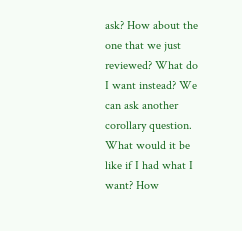ask? How about the one that we just reviewed? What do I want instead? We can ask another corollary question. What would it be like if I had what I want? How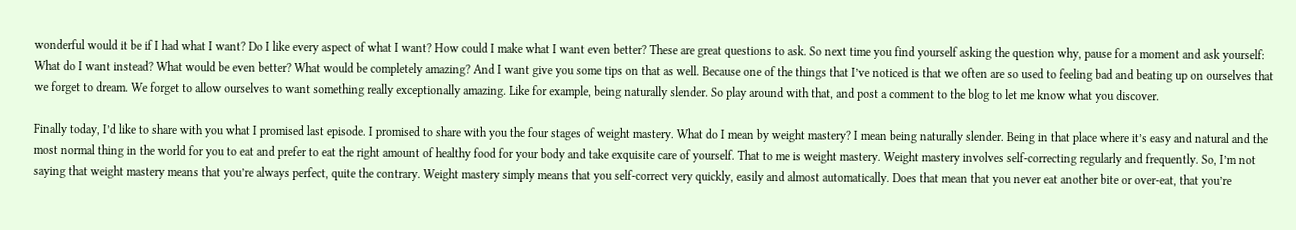wonderful would it be if I had what I want? Do I like every aspect of what I want? How could I make what I want even better? These are great questions to ask. So next time you find yourself asking the question why, pause for a moment and ask yourself: What do I want instead? What would be even better? What would be completely amazing? And I want give you some tips on that as well. Because one of the things that I’ve noticed is that we often are so used to feeling bad and beating up on ourselves that we forget to dream. We forget to allow ourselves to want something really exceptionally amazing. Like for example, being naturally slender. So play around with that, and post a comment to the blog to let me know what you discover.

Finally today, I’d like to share with you what I promised last episode. I promised to share with you the four stages of weight mastery. What do I mean by weight mastery? I mean being naturally slender. Being in that place where it’s easy and natural and the most normal thing in the world for you to eat and prefer to eat the right amount of healthy food for your body and take exquisite care of yourself. That to me is weight mastery. Weight mastery involves self-correcting regularly and frequently. So, I’m not saying that weight mastery means that you’re always perfect, quite the contrary. Weight mastery simply means that you self-correct very quickly, easily and almost automatically. Does that mean that you never eat another bite or over-eat, that you’re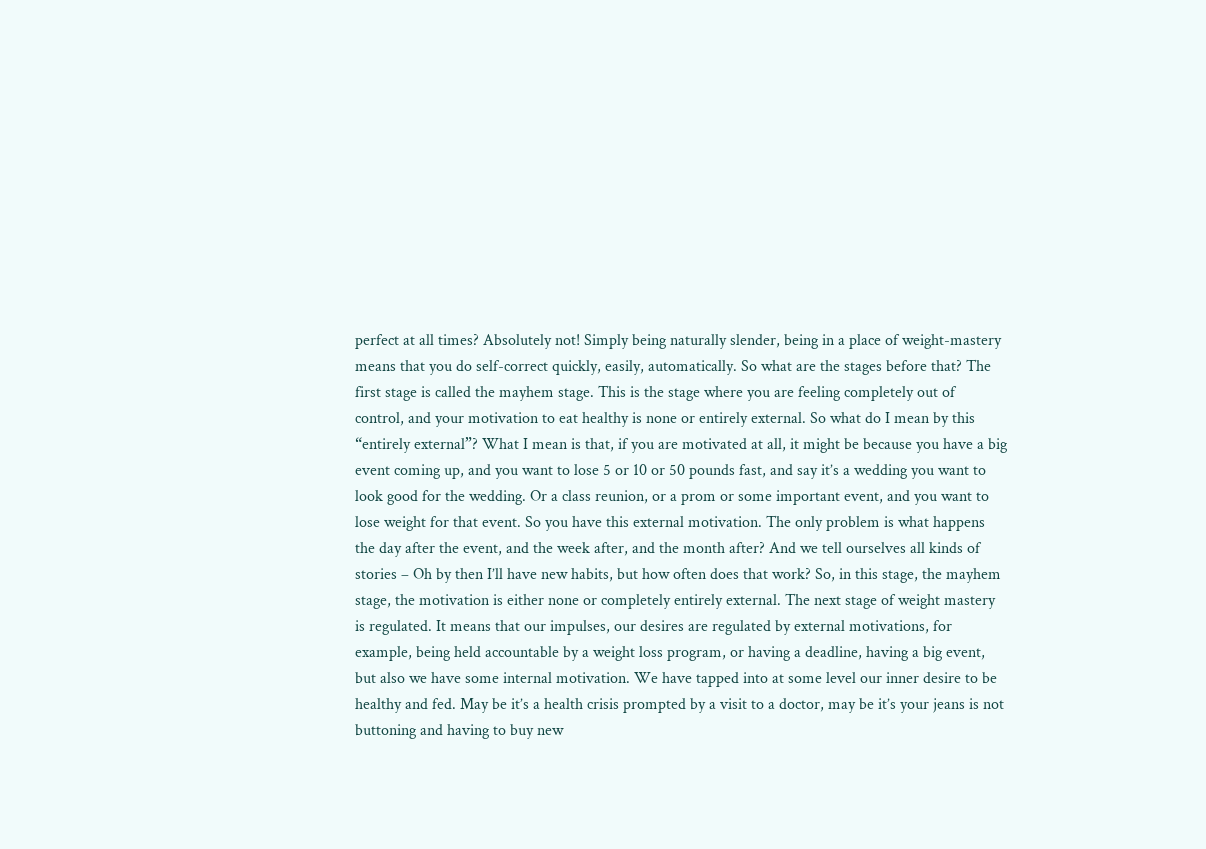perfect at all times? Absolutely not! Simply being naturally slender, being in a place of weight-mastery means that you do self-correct quickly, easily, automatically. So what are the stages before that? The first stage is called the mayhem stage. This is the stage where you are feeling completely out of control, and your motivation to eat healthy is none or entirely external. So what do I mean by this “entirely external”? What I mean is that, if you are motivated at all, it might be because you have a big event coming up, and you want to lose 5 or 10 or 50 pounds fast, and say it’s a wedding you want to look good for the wedding. Or a class reunion, or a prom or some important event, and you want to lose weight for that event. So you have this external motivation. The only problem is what happens the day after the event, and the week after, and the month after? And we tell ourselves all kinds of stories – Oh by then I’ll have new habits, but how often does that work? So, in this stage, the mayhem stage, the motivation is either none or completely entirely external. The next stage of weight mastery is regulated. It means that our impulses, our desires are regulated by external motivations, for example, being held accountable by a weight loss program, or having a deadline, having a big event, but also we have some internal motivation. We have tapped into at some level our inner desire to be healthy and fed. May be it’s a health crisis prompted by a visit to a doctor, may be it’s your jeans is not buttoning and having to buy new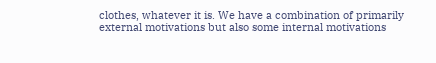clothes, whatever it is. We have a combination of primarily external motivations but also some internal motivations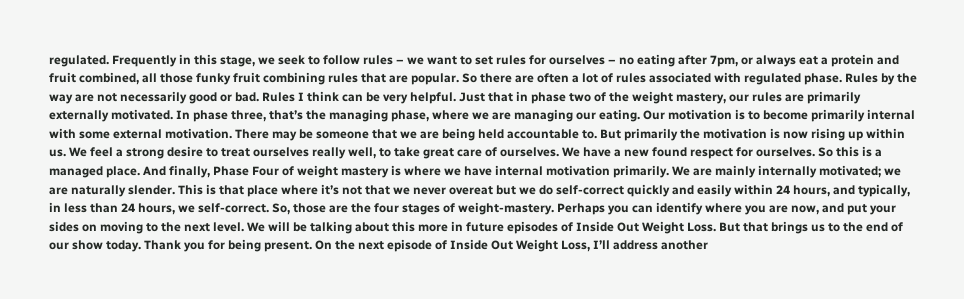regulated. Frequently in this stage, we seek to follow rules – we want to set rules for ourselves – no eating after 7pm, or always eat a protein and fruit combined, all those funky fruit combining rules that are popular. So there are often a lot of rules associated with regulated phase. Rules by the way are not necessarily good or bad. Rules I think can be very helpful. Just that in phase two of the weight mastery, our rules are primarily externally motivated. In phase three, that’s the managing phase, where we are managing our eating. Our motivation is to become primarily internal with some external motivation. There may be someone that we are being held accountable to. But primarily the motivation is now rising up within us. We feel a strong desire to treat ourselves really well, to take great care of ourselves. We have a new found respect for ourselves. So this is a managed place. And finally, Phase Four of weight mastery is where we have internal motivation primarily. We are mainly internally motivated; we are naturally slender. This is that place where it’s not that we never overeat but we do self-correct quickly and easily within 24 hours, and typically, in less than 24 hours, we self-correct. So, those are the four stages of weight-mastery. Perhaps you can identify where you are now, and put your sides on moving to the next level. We will be talking about this more in future episodes of Inside Out Weight Loss. But that brings us to the end of our show today. Thank you for being present. On the next episode of Inside Out Weight Loss, I’ll address another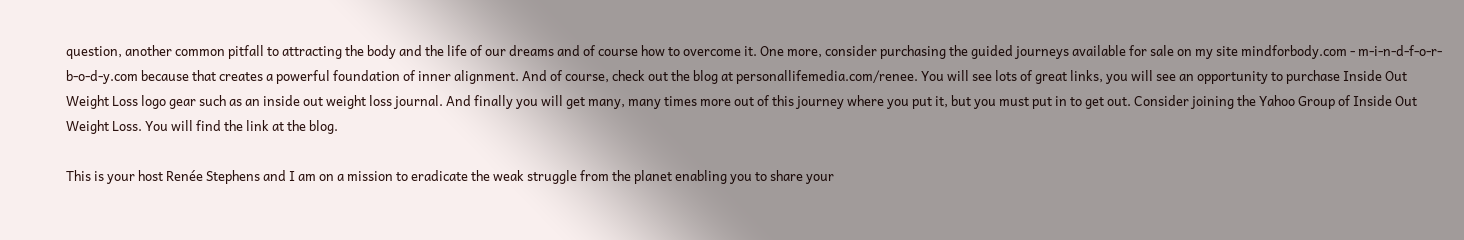question, another common pitfall to attracting the body and the life of our dreams and of course how to overcome it. One more, consider purchasing the guided journeys available for sale on my site mindforbody.com - m-i-n-d-f-o-r-b-o-d-y.com because that creates a powerful foundation of inner alignment. And of course, check out the blog at personallifemedia.com/renee. You will see lots of great links, you will see an opportunity to purchase Inside Out Weight Loss logo gear such as an inside out weight loss journal. And finally you will get many, many times more out of this journey where you put it, but you must put in to get out. Consider joining the Yahoo Group of Inside Out Weight Loss. You will find the link at the blog.

This is your host Renée Stephens and I am on a mission to eradicate the weak struggle from the planet enabling you to share your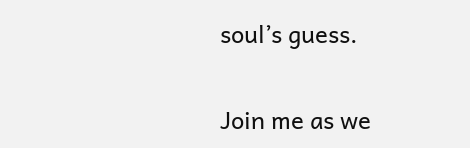soul’s guess.

Join me as we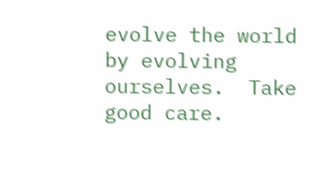evolve the world by evolving ourselves.  Take good care.